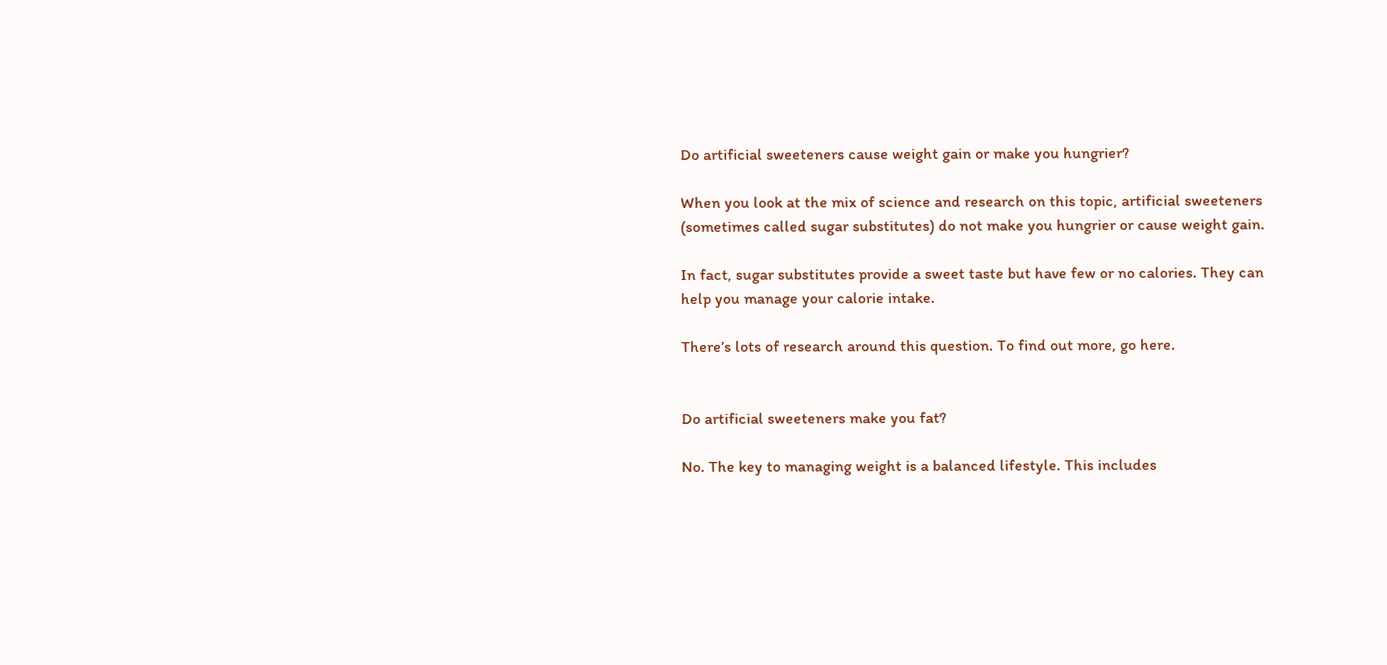Do artificial sweeteners cause weight gain or make you hungrier?

When you look at the mix of science and research on this topic, artificial sweeteners (sometimes called sugar substitutes) do not make you hungrier or cause weight gain.

In fact, sugar substitutes provide a sweet taste but have few or no calories. They can help you manage your calorie intake.

There’s lots of research around this question. To find out more, go here.


Do artificial sweeteners make you fat?

No. The key to managing weight is a balanced lifestyle. This includes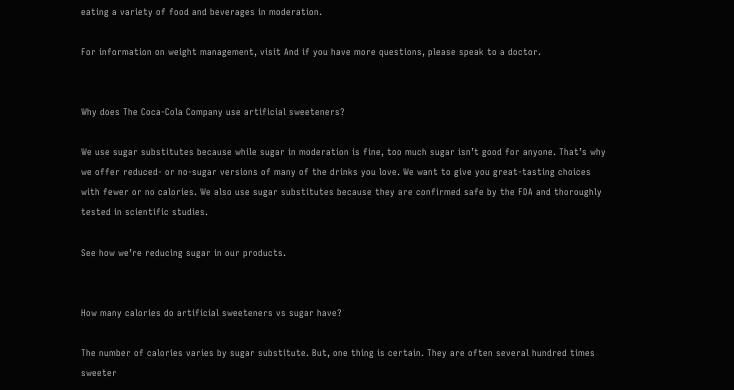eating a variety of food and beverages in moderation.

For information on weight management, visit And if you have more questions, please speak to a doctor.


Why does The Coca-Cola Company use artificial sweeteners?

We use sugar substitutes because while sugar in moderation is fine, too much sugar isn’t good for anyone. That’s why we offer reduced- or no-sugar versions of many of the drinks you love. We want to give you great-tasting choices with fewer or no calories. We also use sugar substitutes because they are confirmed safe by the FDA and thoroughly tested in scientific studies.

See how we’re reducing sugar in our products.


How many calories do artificial sweeteners vs sugar have?

The number of calories varies by sugar substitute. But, one thing is certain. They are often several hundred times sweeter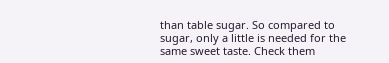than table sugar. So compared to sugar, only a little is needed for the same sweet taste. Check them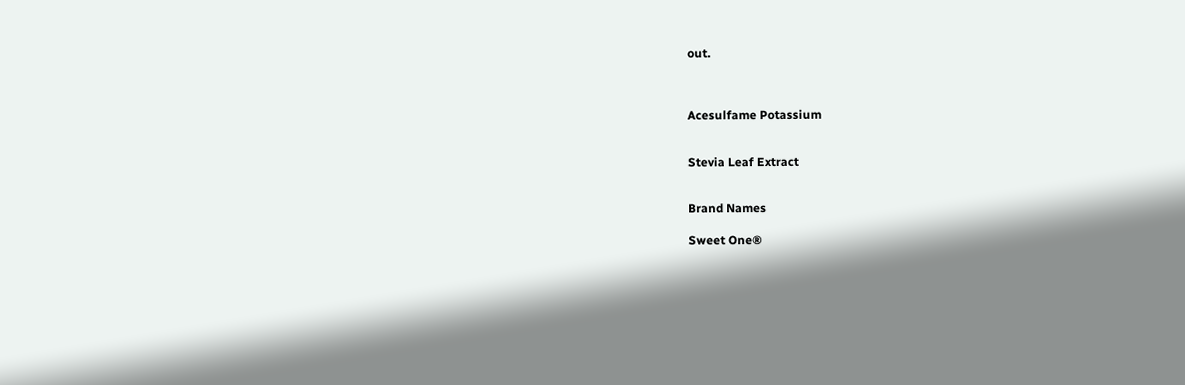out.



Acesulfame Potassium


Stevia Leaf Extract


Brand Names

Sweet One®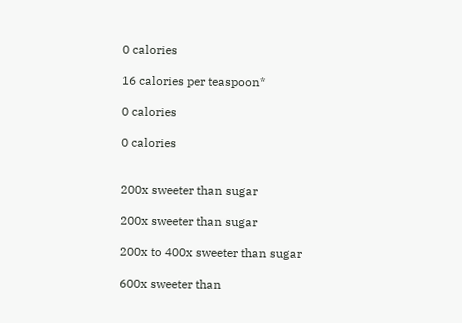0 calories

16 calories per teaspoon*

0 calories

0 calories


200x sweeter than sugar

200x sweeter than sugar

200x to 400x sweeter than sugar

600x sweeter than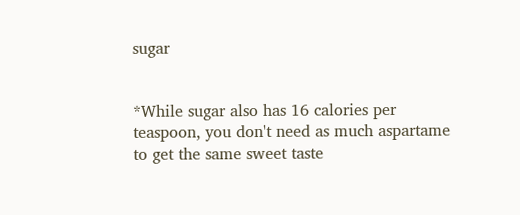sugar


*While sugar also has 16 calories per teaspoon, you don't need as much aspartame to get the same sweet taste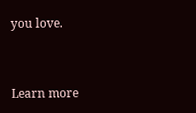you love.


Learn more